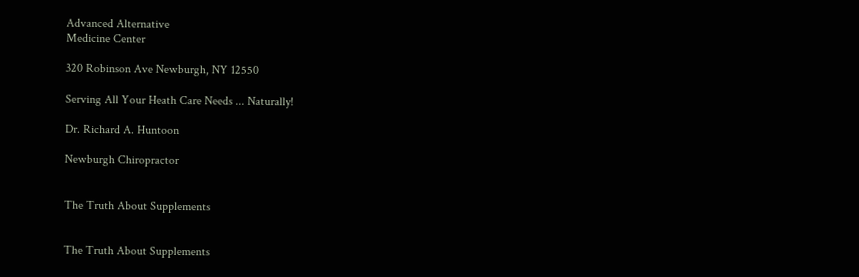Advanced Alternative
Medicine Center

320 Robinson Ave Newburgh, NY 12550

Serving All Your Heath Care Needs ... Naturally!

Dr. Richard A. Huntoon

Newburgh Chiropractor


The Truth About Supplements


The Truth About Supplements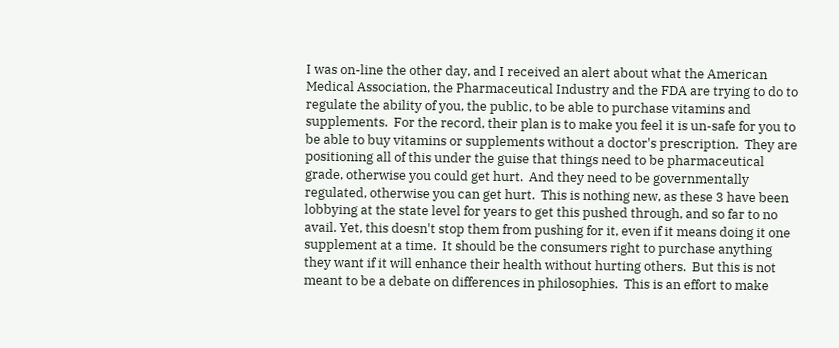I was on-line the other day, and I received an alert about what the American Medical Association, the Pharmaceutical Industry and the FDA are trying to do to regulate the ability of you, the public, to be able to purchase vitamins and supplements.  For the record, their plan is to make you feel it is un-safe for you to be able to buy vitamins or supplements without a doctor's prescription.  They are positioning all of this under the guise that things need to be pharmaceutical grade, otherwise you could get hurt.  And they need to be governmentally regulated, otherwise you can get hurt.  This is nothing new, as these 3 have been lobbying at the state level for years to get this pushed through, and so far to no avail. Yet, this doesn't stop them from pushing for it, even if it means doing it one supplement at a time.  It should be the consumers right to purchase anything they want if it will enhance their health without hurting others.  But this is not meant to be a debate on differences in philosophies.  This is an effort to make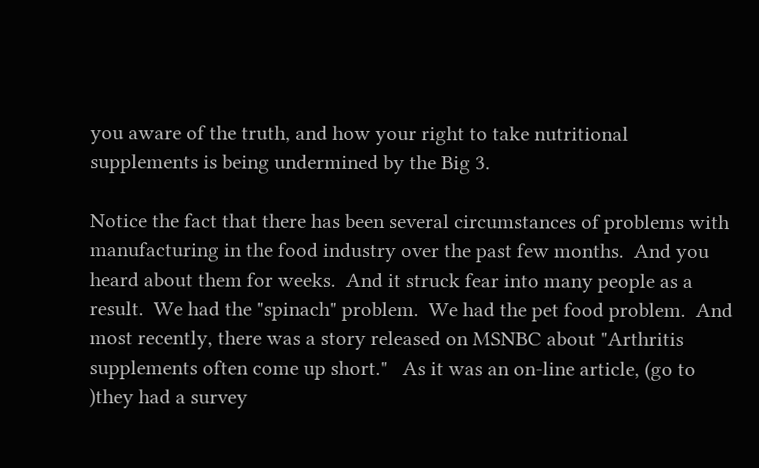you aware of the truth, and how your right to take nutritional supplements is being undermined by the Big 3.

Notice the fact that there has been several circumstances of problems with manufacturing in the food industry over the past few months.  And you heard about them for weeks.  And it struck fear into many people as a result.  We had the "spinach" problem.  We had the pet food problem.  And most recently, there was a story released on MSNBC about "Arthritis supplements often come up short."   As it was an on-line article, (go to )they had a survey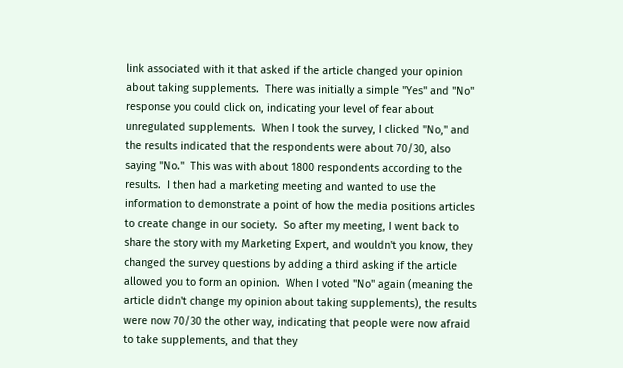link associated with it that asked if the article changed your opinion about taking supplements.  There was initially a simple "Yes" and "No" response you could click on, indicating your level of fear about unregulated supplements.  When I took the survey, I clicked "No," and the results indicated that the respondents were about 70/30, also saying "No."  This was with about 1800 respondents according to the results.  I then had a marketing meeting and wanted to use the information to demonstrate a point of how the media positions articles to create change in our society.  So after my meeting, I went back to share the story with my Marketing Expert, and wouldn't you know, they changed the survey questions by adding a third asking if the article allowed you to form an opinion.  When I voted "No" again (meaning the article didn't change my opinion about taking supplements), the results were now 70/30 the other way, indicating that people were now afraid to take supplements, and that they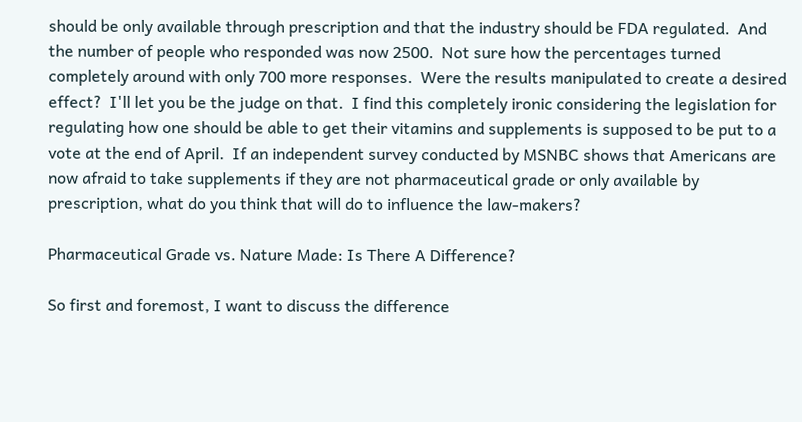should be only available through prescription and that the industry should be FDA regulated.  And the number of people who responded was now 2500.  Not sure how the percentages turned completely around with only 700 more responses.  Were the results manipulated to create a desired effect?  I'll let you be the judge on that.  I find this completely ironic considering the legislation for regulating how one should be able to get their vitamins and supplements is supposed to be put to a vote at the end of April.  If an independent survey conducted by MSNBC shows that Americans are now afraid to take supplements if they are not pharmaceutical grade or only available by prescription, what do you think that will do to influence the law-makers?

Pharmaceutical Grade vs. Nature Made: Is There A Difference?

So first and foremost, I want to discuss the difference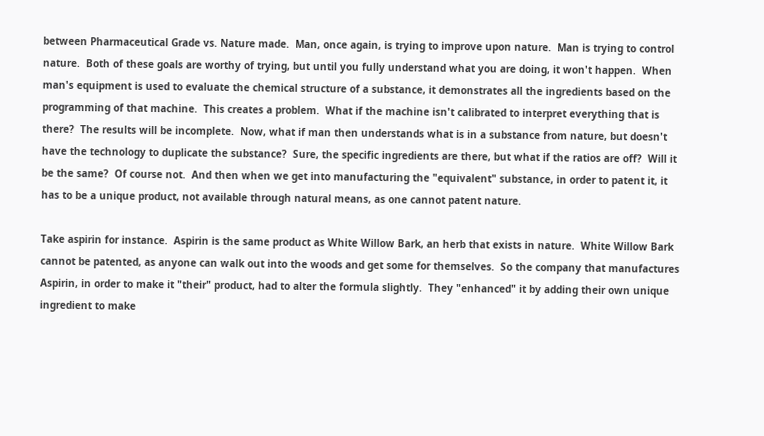between Pharmaceutical Grade vs. Nature made.  Man, once again, is trying to improve upon nature.  Man is trying to control nature.  Both of these goals are worthy of trying, but until you fully understand what you are doing, it won't happen.  When man's equipment is used to evaluate the chemical structure of a substance, it demonstrates all the ingredients based on the programming of that machine.  This creates a problem.  What if the machine isn't calibrated to interpret everything that is there?  The results will be incomplete.  Now, what if man then understands what is in a substance from nature, but doesn't have the technology to duplicate the substance?  Sure, the specific ingredients are there, but what if the ratios are off?  Will it be the same?  Of course not.  And then when we get into manufacturing the "equivalent" substance, in order to patent it, it has to be a unique product, not available through natural means, as one cannot patent nature.

Take aspirin for instance.  Aspirin is the same product as White Willow Bark, an herb that exists in nature.  White Willow Bark cannot be patented, as anyone can walk out into the woods and get some for themselves.  So the company that manufactures Aspirin, in order to make it "their" product, had to alter the formula slightly.  They "enhanced" it by adding their own unique ingredient to make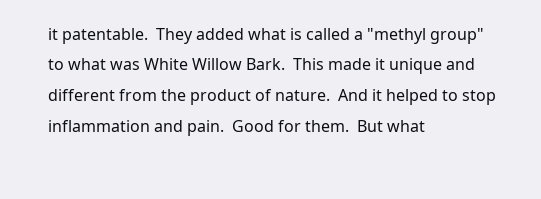it patentable.  They added what is called a "methyl group" to what was White Willow Bark.  This made it unique and different from the product of nature.  And it helped to stop inflammation and pain.  Good for them.  But what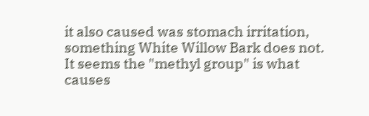it also caused was stomach irritation, something White Willow Bark does not.  It seems the "methyl group" is what causes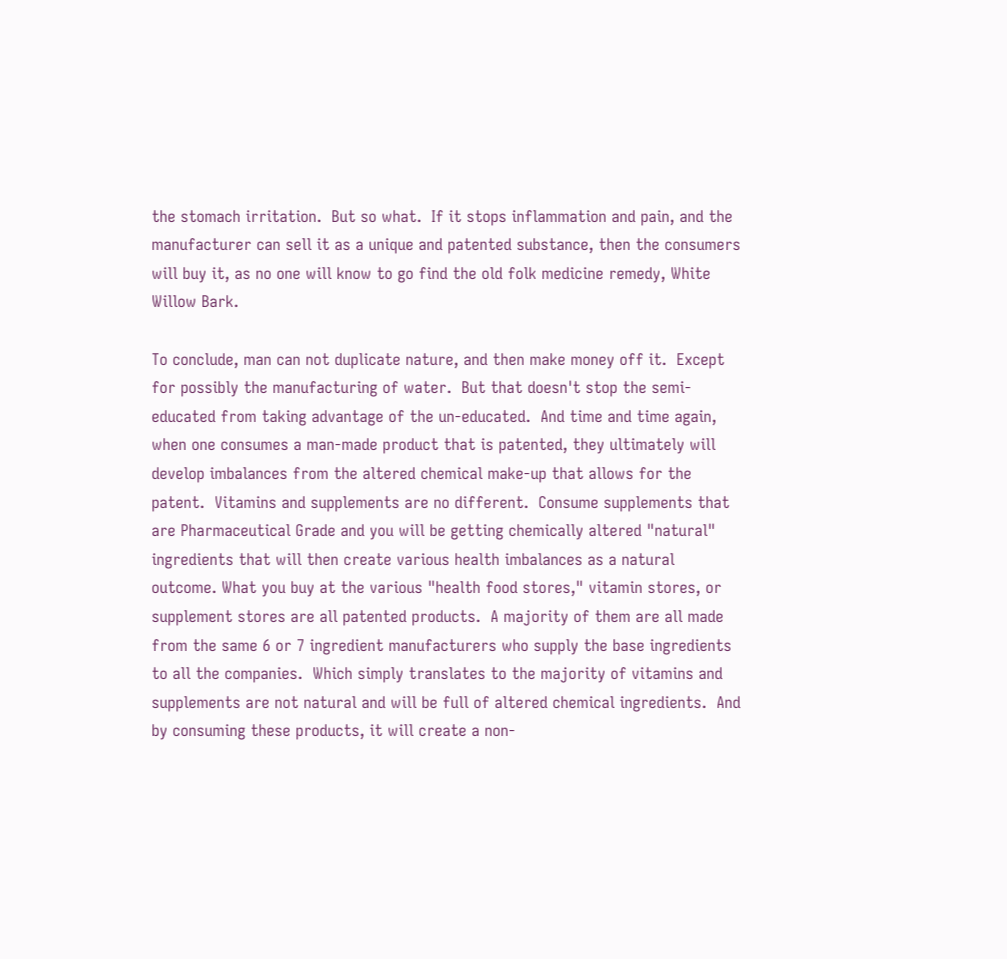the stomach irritation.  But so what.  If it stops inflammation and pain, and the manufacturer can sell it as a unique and patented substance, then the consumers will buy it, as no one will know to go find the old folk medicine remedy, White Willow Bark.

To conclude, man can not duplicate nature, and then make money off it.  Except for possibly the manufacturing of water.  But that doesn't stop the semi-educated from taking advantage of the un-educated.  And time and time again, when one consumes a man-made product that is patented, they ultimately will develop imbalances from the altered chemical make-up that allows for the patent.  Vitamins and supplements are no different.  Consume supplements that are Pharmaceutical Grade and you will be getting chemically altered "natural" ingredients that will then create various health imbalances as a natural outcome. What you buy at the various "health food stores," vitamin stores, or supplement stores are all patented products.  A majority of them are all made from the same 6 or 7 ingredient manufacturers who supply the base ingredients to all the companies.  Which simply translates to the majority of vitamins and supplements are not natural and will be full of altered chemical ingredients.  And by consuming these products, it will create a non-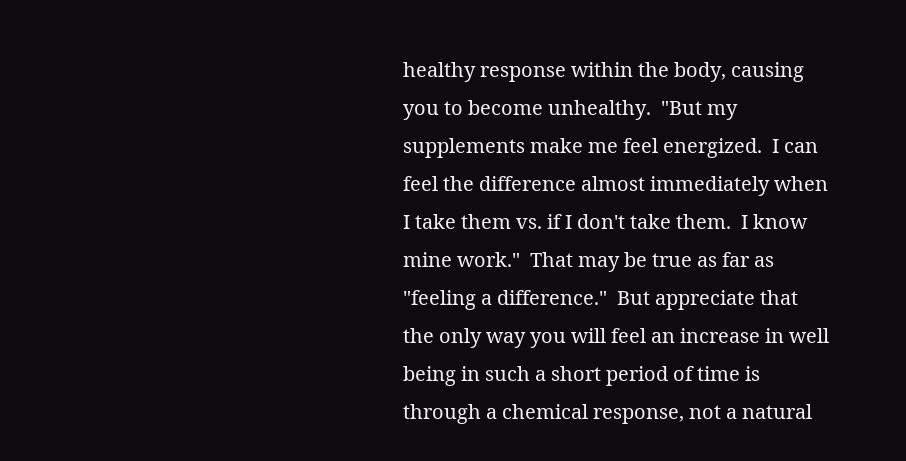healthy response within the body, causing you to become unhealthy.  "But my supplements make me feel energized.  I can feel the difference almost immediately when I take them vs. if I don't take them.  I know mine work."  That may be true as far as "feeling a difference."  But appreciate that the only way you will feel an increase in well being in such a short period of time is through a chemical response, not a natural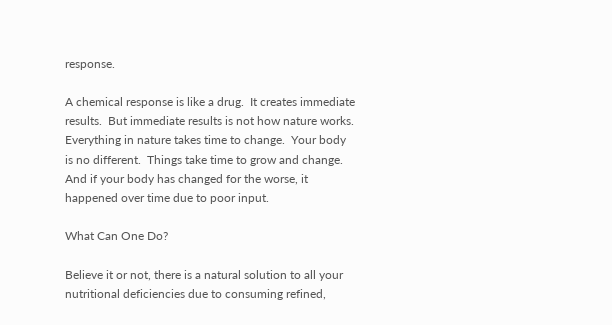response.

A chemical response is like a drug.  It creates immediate results.  But immediate results is not how nature works. Everything in nature takes time to change.  Your body is no different.  Things take time to grow and change.  And if your body has changed for the worse, it happened over time due to poor input.

What Can One Do?

Believe it or not, there is a natural solution to all your nutritional deficiencies due to consuming refined,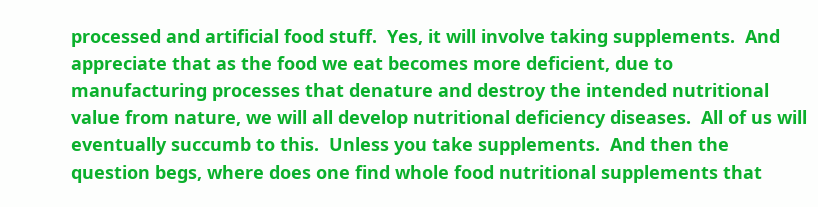processed and artificial food stuff.  Yes, it will involve taking supplements.  And appreciate that as the food we eat becomes more deficient, due to manufacturing processes that denature and destroy the intended nutritional value from nature, we will all develop nutritional deficiency diseases.  All of us will eventually succumb to this.  Unless you take supplements.  And then the question begs, where does one find whole food nutritional supplements that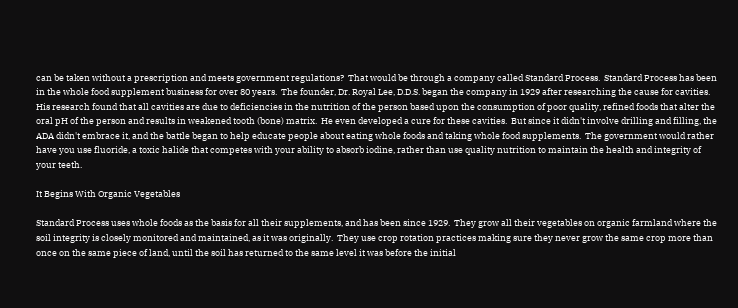can be taken without a prescription and meets government regulations?  That would be through a company called Standard Process.  Standard Process has been in the whole food supplement business for over 80 years.  The founder, Dr. Royal Lee, D.D.S. began the company in 1929 after researching the cause for cavities.  His research found that all cavities are due to deficiencies in the nutrition of the person based upon the consumption of poor quality, refined foods that alter the oral pH of the person and results in weakened tooth (bone) matrix.  He even developed a cure for these cavities.  But since it didn't involve drilling and filling, the ADA didn't embrace it, and the battle began to help educate people about eating whole foods and taking whole food supplements.  The government would rather have you use fluoride, a toxic halide that competes with your ability to absorb iodine, rather than use quality nutrition to maintain the health and integrity of your teeth.

It Begins With Organic Vegetables

Standard Process uses whole foods as the basis for all their supplements, and has been since 1929.  They grow all their vegetables on organic farmland where the soil integrity is closely monitored and maintained, as it was originally.  They use crop rotation practices making sure they never grow the same crop more than once on the same piece of land, until the soil has returned to the same level it was before the initial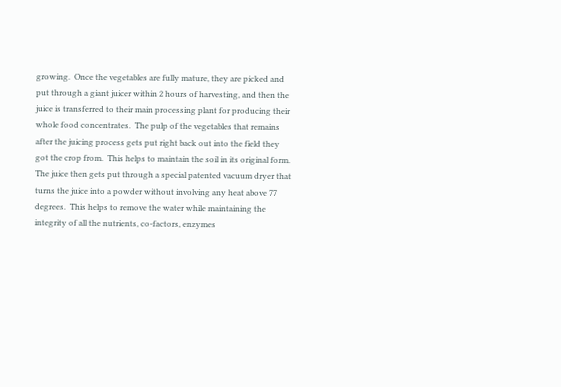growing.  Once the vegetables are fully mature, they are picked and put through a giant juicer within 2 hours of harvesting, and then the juice is transferred to their main processing plant for producing their whole food concentrates.  The pulp of the vegetables that remains after the juicing process gets put right back out into the field they got the crop from.  This helps to maintain the soil in its original form.  The juice then gets put through a special patented vacuum dryer that turns the juice into a powder without involving any heat above 77 degrees.  This helps to remove the water while maintaining the integrity of all the nutrients, co-factors, enzymes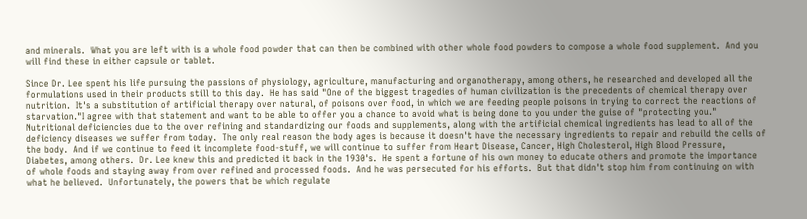and minerals.  What you are left with is a whole food powder that can then be combined with other whole food powders to compose a whole food supplement.  And you will find these in either capsule or tablet.

Since Dr. Lee spent his life pursuing the passions of physiology, agriculture, manufacturing and organotherapy, among others, he researched and developed all the formulations used in their products still to this day.  He has said "One of the biggest tragedies of human civilization is the precedents of chemical therapy over nutrition.  It's a substitution of artificial therapy over natural, of poisons over food, in which we are feeding people poisons in trying to correct the reactions of starvation."I agree with that statement and want to be able to offer you a chance to avoid what is being done to you under the guise of "protecting you."  Nutritional deficiencies due to the over refining and standardizing our foods and supplements, along with the artificial chemical ingredients has lead to all of the deficiency diseases we suffer from today.  The only real reason the body ages is because it doesn't have the necessary ingredients to repair and rebuild the cells of the body.  And if we continue to feed it incomplete food-stuff, we will continue to suffer from Heart Disease, Cancer, High Cholesterol, High Blood Pressure, Diabetes, among others.  Dr. Lee knew this and predicted it back in the 1930's.  He spent a fortune of his own money to educate others and promote the importance of whole foods and staying away from over refined and processed foods.  And he was persecuted for his efforts.  But that didn't stop him from continuing on with what he believed.  Unfortunately, the powers that be which regulate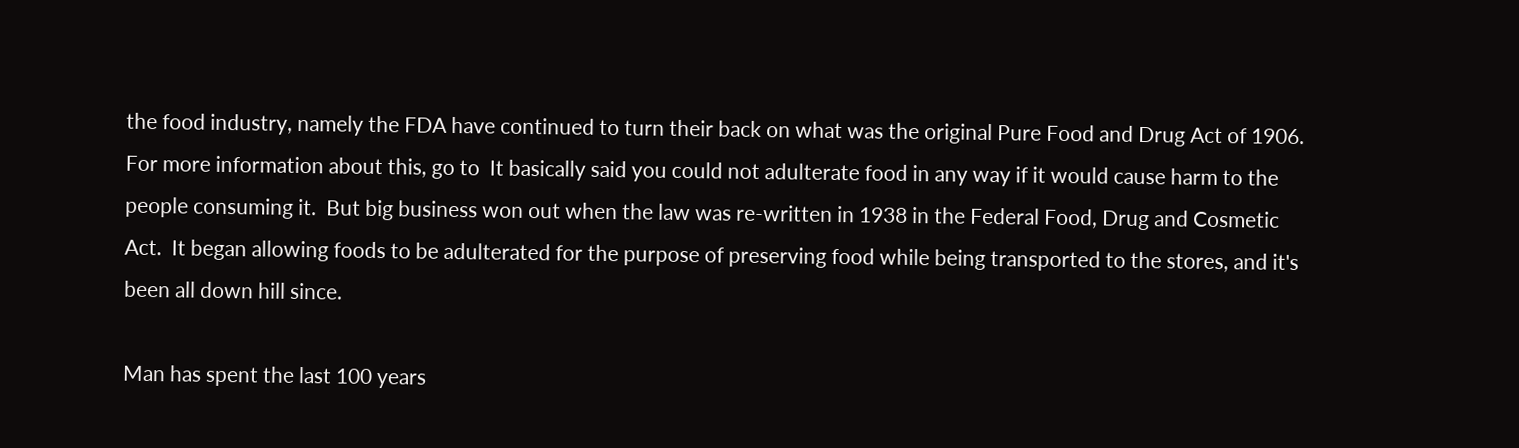the food industry, namely the FDA have continued to turn their back on what was the original Pure Food and Drug Act of 1906.  For more information about this, go to  It basically said you could not adulterate food in any way if it would cause harm to the people consuming it.  But big business won out when the law was re-written in 1938 in the Federal Food, Drug and Cosmetic Act.  It began allowing foods to be adulterated for the purpose of preserving food while being transported to the stores, and it's been all down hill since.

Man has spent the last 100 years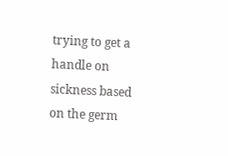trying to get a handle on sickness based on the germ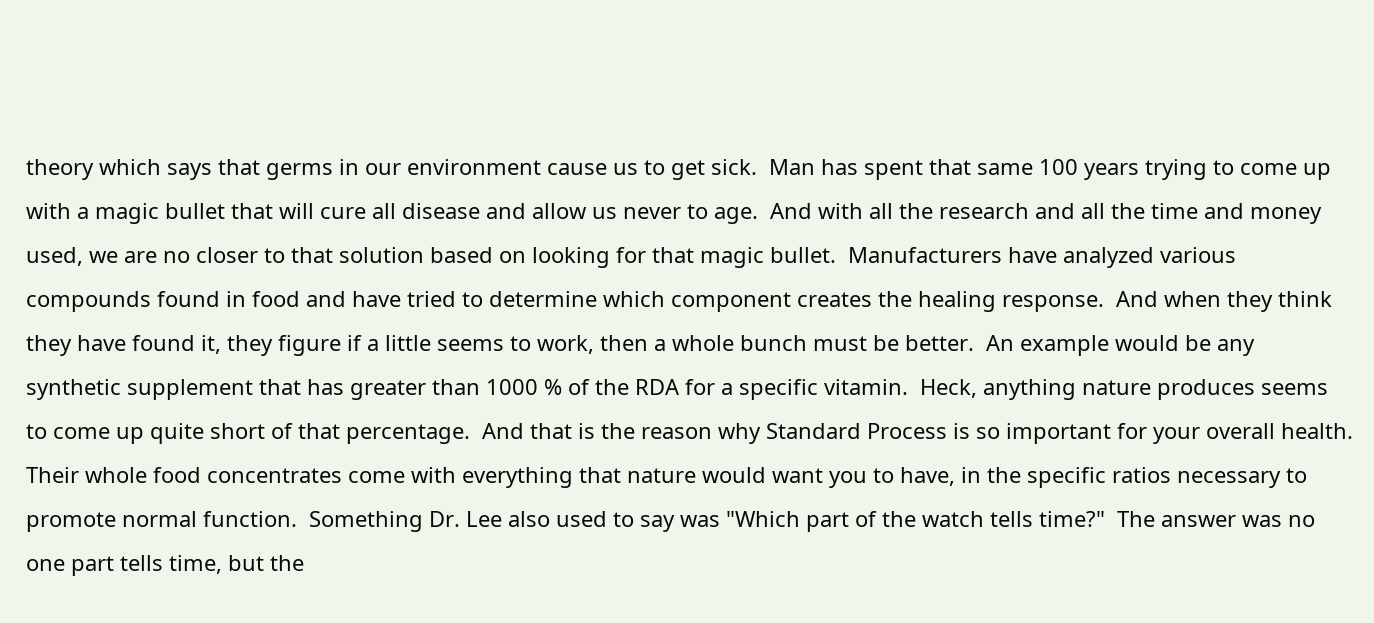theory which says that germs in our environment cause us to get sick.  Man has spent that same 100 years trying to come up with a magic bullet that will cure all disease and allow us never to age.  And with all the research and all the time and money used, we are no closer to that solution based on looking for that magic bullet.  Manufacturers have analyzed various compounds found in food and have tried to determine which component creates the healing response.  And when they think they have found it, they figure if a little seems to work, then a whole bunch must be better.  An example would be any synthetic supplement that has greater than 1000 % of the RDA for a specific vitamin.  Heck, anything nature produces seems to come up quite short of that percentage.  And that is the reason why Standard Process is so important for your overall health.  Their whole food concentrates come with everything that nature would want you to have, in the specific ratios necessary to promote normal function.  Something Dr. Lee also used to say was "Which part of the watch tells time?"  The answer was no one part tells time, but the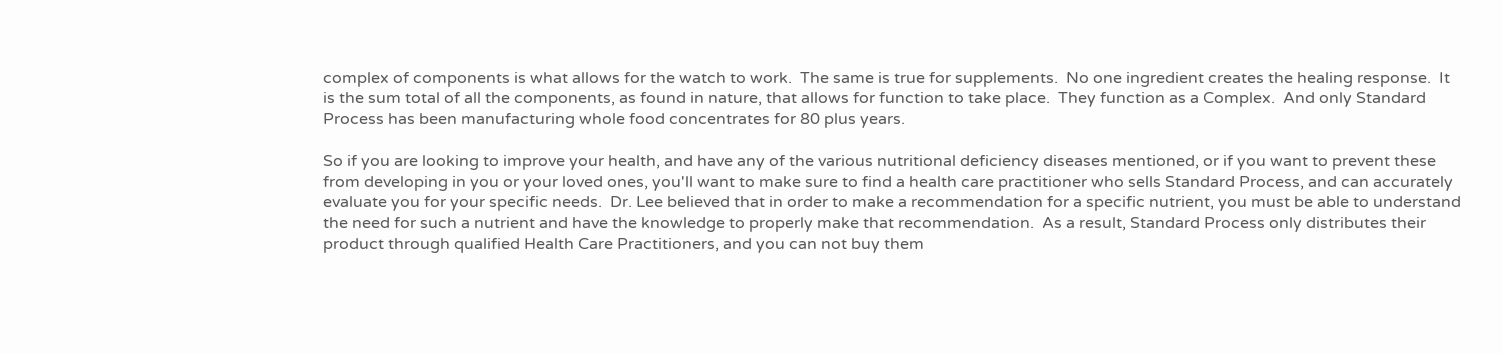complex of components is what allows for the watch to work.  The same is true for supplements.  No one ingredient creates the healing response.  It is the sum total of all the components, as found in nature, that allows for function to take place.  They function as a Complex.  And only Standard Process has been manufacturing whole food concentrates for 80 plus years.

So if you are looking to improve your health, and have any of the various nutritional deficiency diseases mentioned, or if you want to prevent these from developing in you or your loved ones, you'll want to make sure to find a health care practitioner who sells Standard Process, and can accurately evaluate you for your specific needs.  Dr. Lee believed that in order to make a recommendation for a specific nutrient, you must be able to understand the need for such a nutrient and have the knowledge to properly make that recommendation.  As a result, Standard Process only distributes their product through qualified Health Care Practitioners, and you can not buy them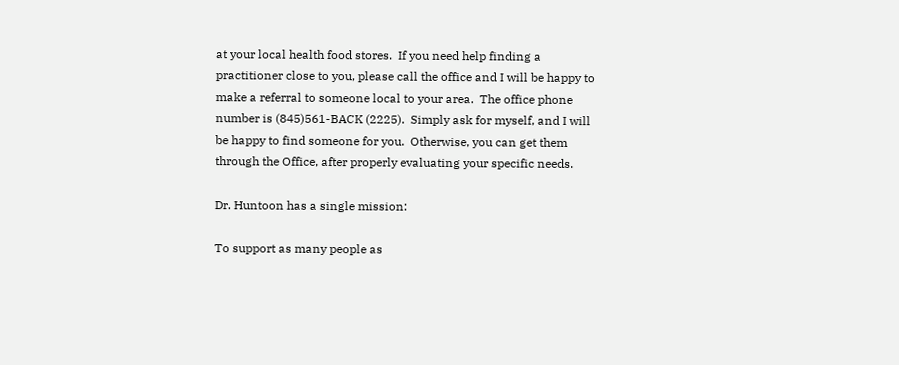at your local health food stores.  If you need help finding a practitioner close to you, please call the office and I will be happy to make a referral to someone local to your area.  The office phone number is (845)561-BACK (2225).  Simply ask for myself, and I will be happy to find someone for you.  Otherwise, you can get them through the Office, after properly evaluating your specific needs.

Dr. Huntoon has a single mission:

To support as many people as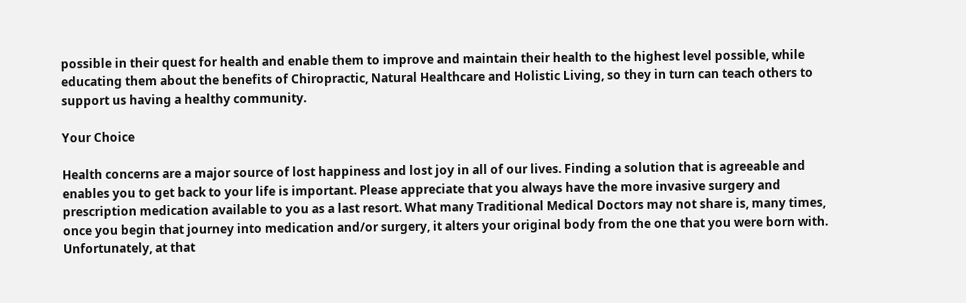possible in their quest for health and enable them to improve and maintain their health to the highest level possible, while educating them about the benefits of Chiropractic, Natural Healthcare and Holistic Living, so they in turn can teach others to support us having a healthy community.

Your Choice

Health concerns are a major source of lost happiness and lost joy in all of our lives. Finding a solution that is agreeable and enables you to get back to your life is important. Please appreciate that you always have the more invasive surgery and prescription medication available to you as a last resort. What many Traditional Medical Doctors may not share is, many times, once you begin that journey into medication and/or surgery, it alters your original body from the one that you were born with. Unfortunately, at that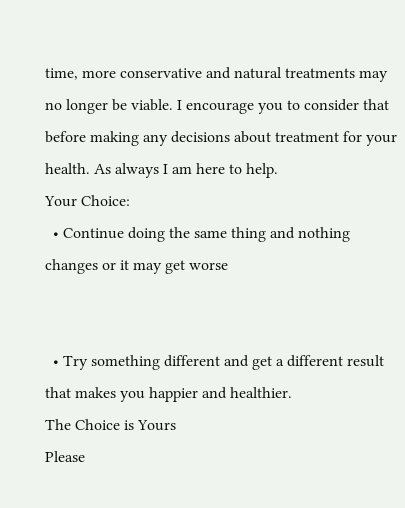time, more conservative and natural treatments may no longer be viable. I encourage you to consider that before making any decisions about treatment for your health. As always I am here to help.
Your Choice:
  • Continue doing the same thing and nothing changes or it may get worse


  • Try something different and get a different result that makes you happier and healthier.
The Choice is Yours
Please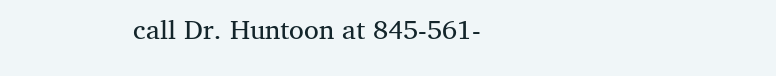call Dr. Huntoon at 845-561-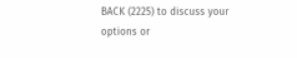BACK (2225) to discuss your options or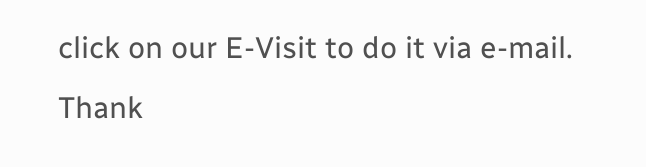click on our E-Visit to do it via e-mail.
Thank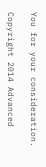You for your consideration.

Copyright 2014 Advanced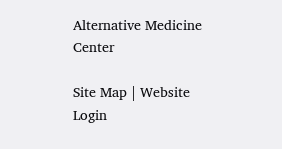Alternative Medicine Center

Site Map | Website Login